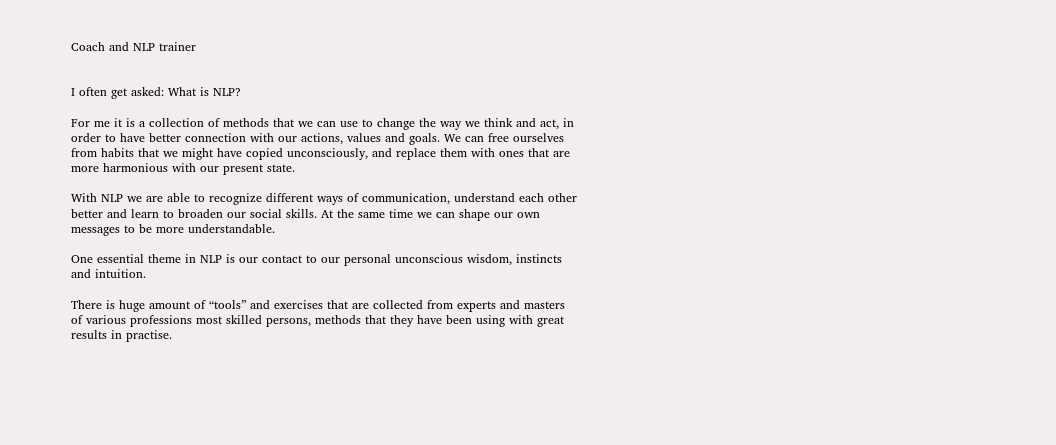Coach and NLP trainer


I often get asked: What is NLP?

For me it is a collection of methods that we can use to change the way we think and act, in order to have better connection with our actions, values and goals. We can free ourselves from habits that we might have copied unconsciously, and replace them with ones that are more harmonious with our present state.

With NLP we are able to recognize different ways of communication, understand each other better and learn to broaden our social skills. At the same time we can shape our own messages to be more understandable.

One essential theme in NLP is our contact to our personal unconscious wisdom, instincts and intuition.

There is huge amount of “tools” and exercises that are collected from experts and masters of various professions most skilled persons, methods that they have been using with great results in practise.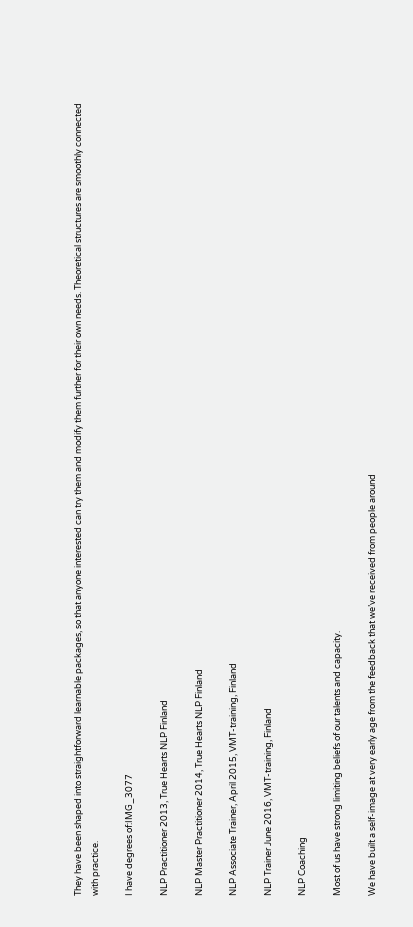They have been shaped into straightforward learnable packages, so that anyone interested can try them and modify them further for their own needs. Theoretical structures are smoothly connected with practice.

I have degrees of:IMG_3077

NLP Practitioner 2013, True Hearts NLP Finland

NLP Master Practitioner 2014, True Hearts NLP Finland

NLP Associate Trainer, April 2015, VMT-training, Finland

NLP Trainer June 2016, VMT-training, Finland

NLP Coaching

Most of us have strong limiting beliefs of our talents and capacity.

We have built a self-image at very early age from the feedback that we’ve received from people around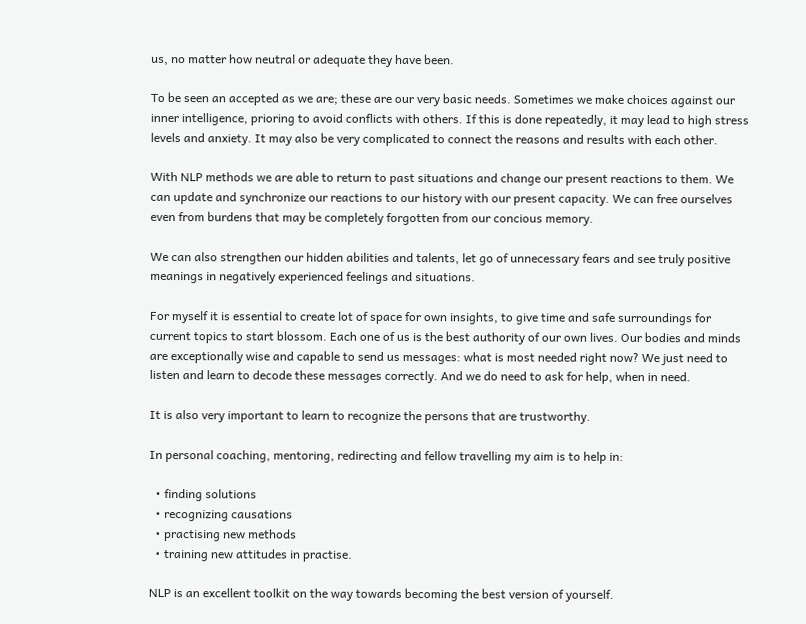us, no matter how neutral or adequate they have been.

To be seen an accepted as we are; these are our very basic needs. Sometimes we make choices against our inner intelligence, prioring to avoid conflicts with others. If this is done repeatedly, it may lead to high stress levels and anxiety. It may also be very complicated to connect the reasons and results with each other.

With NLP methods we are able to return to past situations and change our present reactions to them. We can update and synchronize our reactions to our history with our present capacity. We can free ourselves even from burdens that may be completely forgotten from our concious memory.

We can also strengthen our hidden abilities and talents, let go of unnecessary fears and see truly positive meanings in negatively experienced feelings and situations.

For myself it is essential to create lot of space for own insights, to give time and safe surroundings for current topics to start blossom. Each one of us is the best authority of our own lives. Our bodies and minds are exceptionally wise and capable to send us messages: what is most needed right now? We just need to listen and learn to decode these messages correctly. And we do need to ask for help, when in need.

It is also very important to learn to recognize the persons that are trustworthy.

In personal coaching, mentoring, redirecting and fellow travelling my aim is to help in:

  • finding solutions
  • recognizing causations
  • practising new methods
  • training new attitudes in practise.

NLP is an excellent toolkit on the way towards becoming the best version of yourself.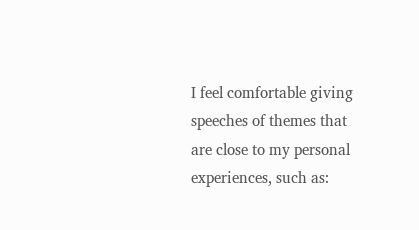I feel comfortable giving speeches of themes that are close to my personal experiences, such as: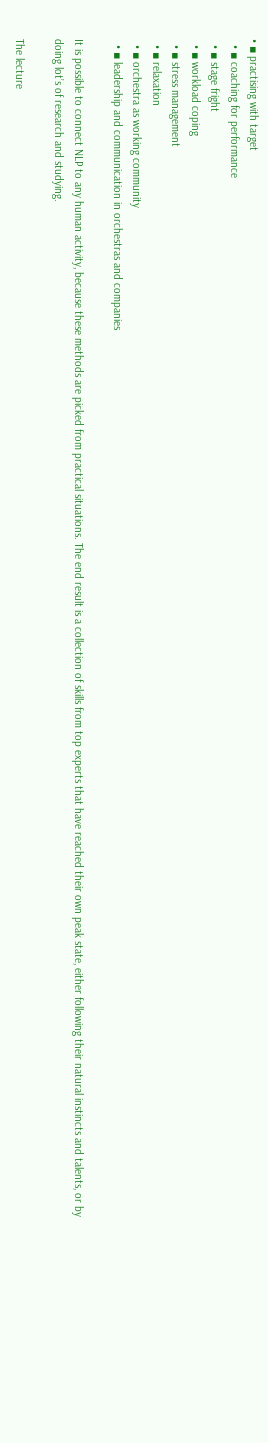• ▪ practising with target
  • ▪ coaching for performance
  • ▪ stage fright
  • ▪ workload coping
  • ▪ stress management
  • ▪ relaxation
  • ▪ orchestra as working community
  • ▪ leadership and communication in orchestras and companies

It is possible to connect NLP to any human activity, because these methods are picked from practical situations. The end result is a collection of skills from top experts that have reached their own peak state, either following their natural instincts and talents, or by doing lot’s of research and studying.

The lecture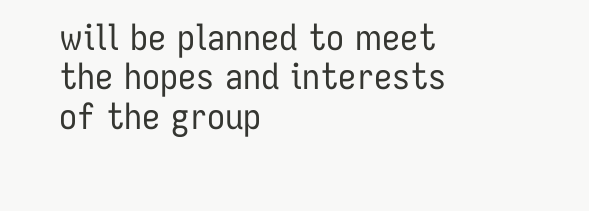will be planned to meet the hopes and interests of the group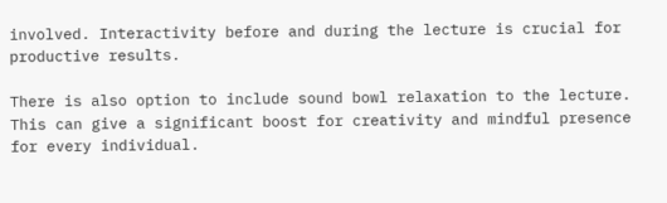involved. Interactivity before and during the lecture is crucial for productive results.

There is also option to include sound bowl relaxation to the lecture. This can give a significant boost for creativity and mindful presence for every individual.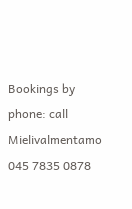Bookings by phone: call Mielivalmentamo 045 7835 0878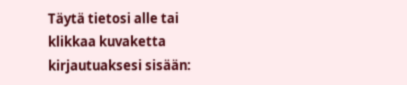Täytä tietosi alle tai klikkaa kuvaketta kirjautuaksesi sisään: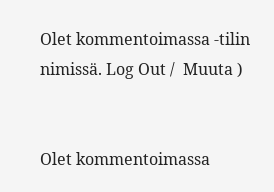Olet kommentoimassa -tilin nimissä. Log Out /  Muuta )


Olet kommentoimassa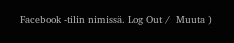Facebook -tilin nimissä. Log Out /  Muuta )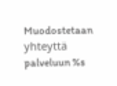Muodostetaan yhteyttä palveluun %s